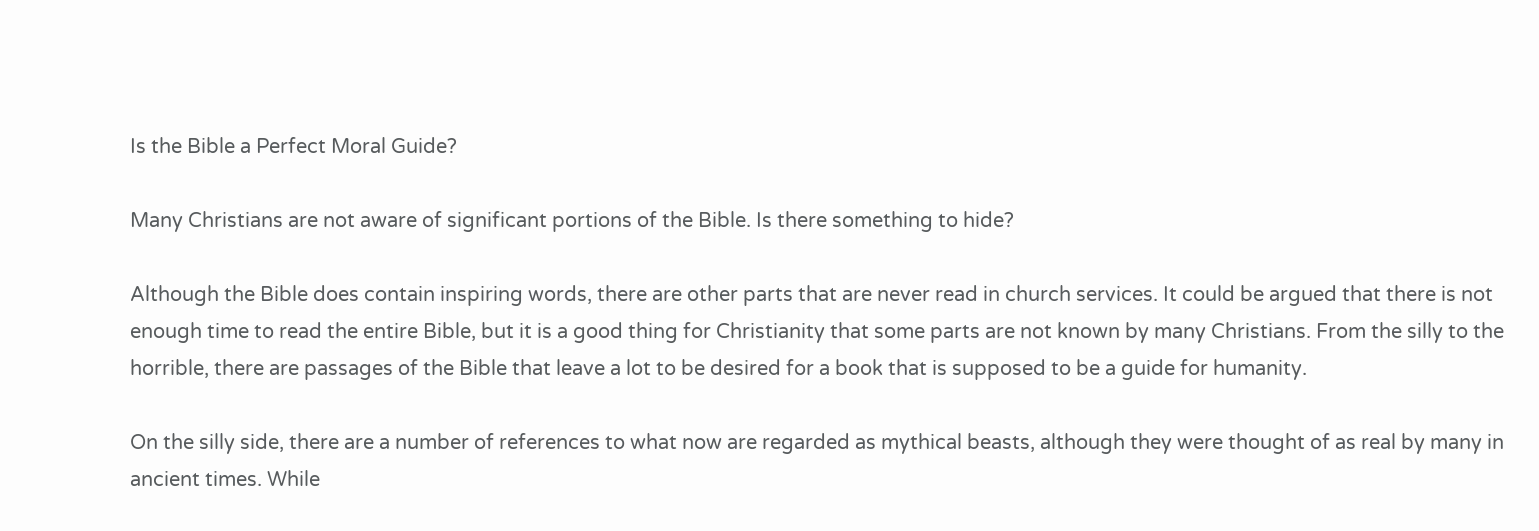Is the Bible a Perfect Moral Guide?

Many Christians are not aware of significant portions of the Bible. Is there something to hide?

Although the Bible does contain inspiring words, there are other parts that are never read in church services. It could be argued that there is not enough time to read the entire Bible, but it is a good thing for Christianity that some parts are not known by many Christians. From the silly to the horrible, there are passages of the Bible that leave a lot to be desired for a book that is supposed to be a guide for humanity.

On the silly side, there are a number of references to what now are regarded as mythical beasts, although they were thought of as real by many in ancient times. While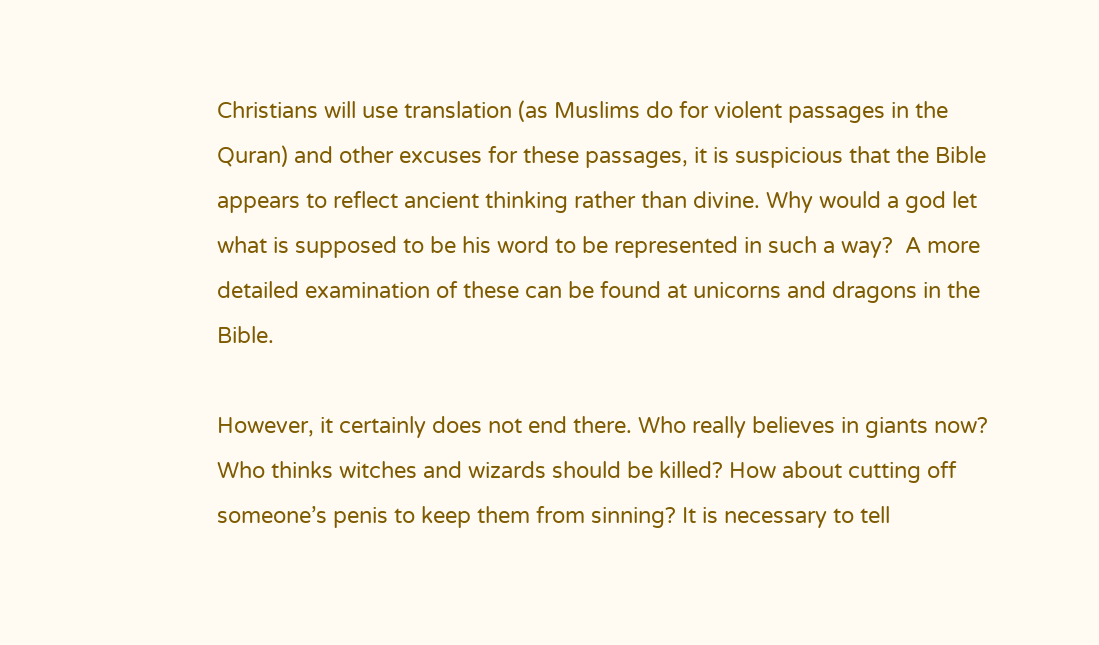Christians will use translation (as Muslims do for violent passages in the Quran) and other excuses for these passages, it is suspicious that the Bible appears to reflect ancient thinking rather than divine. Why would a god let what is supposed to be his word to be represented in such a way?  A more detailed examination of these can be found at unicorns and dragons in the Bible.

However, it certainly does not end there. Who really believes in giants now? Who thinks witches and wizards should be killed? How about cutting off someone’s penis to keep them from sinning? It is necessary to tell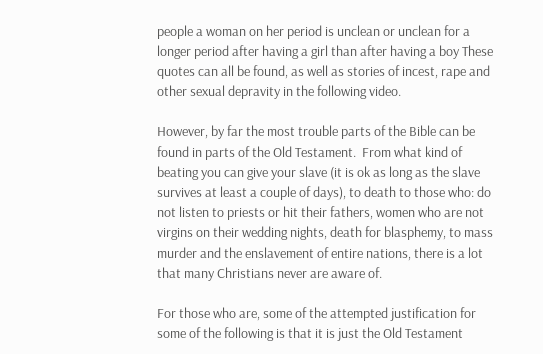people a woman on her period is unclean or unclean for a longer period after having a girl than after having a boy These quotes can all be found, as well as stories of incest, rape and other sexual depravity in the following video.

However, by far the most trouble parts of the Bible can be found in parts of the Old Testament.  From what kind of beating you can give your slave (it is ok as long as the slave survives at least a couple of days), to death to those who: do not listen to priests or hit their fathers, women who are not virgins on their wedding nights, death for blasphemy, to mass murder and the enslavement of entire nations, there is a lot that many Christians never are aware of.

For those who are, some of the attempted justification for some of the following is that it is just the Old Testament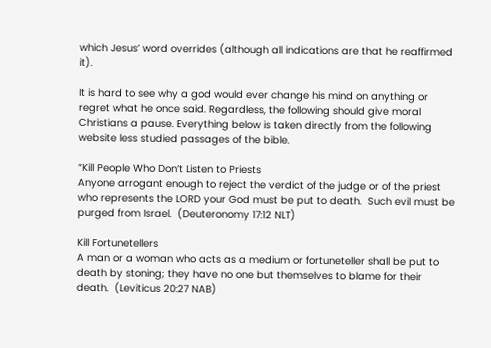which Jesus’ word overrides (although all indications are that he reaffirmed it).

It is hard to see why a god would ever change his mind on anything or regret what he once said. Regardless, the following should give moral Christians a pause. Everything below is taken directly from the following website less studied passages of the bible.

“Kill People Who Don’t Listen to Priests
Anyone arrogant enough to reject the verdict of the judge or of the priest who represents the LORD your God must be put to death.  Such evil must be purged from Israel.  (Deuteronomy 17:12 NLT)

Kill Fortunetellers
A man or a woman who acts as a medium or fortuneteller shall be put to death by stoning; they have no one but themselves to blame for their death.  (Leviticus 20:27 NAB)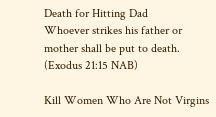Death for Hitting Dad
Whoever strikes his father or mother shall be put to death.  (Exodus 21:15 NAB)

Kill Women Who Are Not Virgins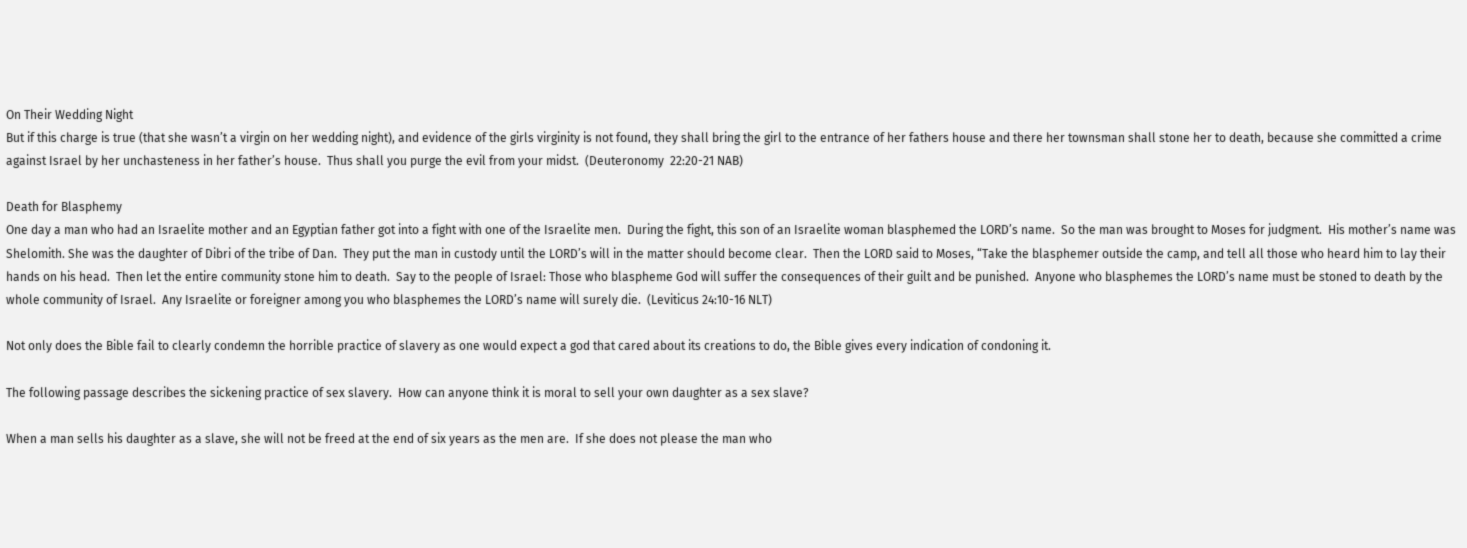On Their Wedding Night
But if this charge is true (that she wasn’t a virgin on her wedding night), and evidence of the girls virginity is not found, they shall bring the girl to the entrance of her fathers house and there her townsman shall stone her to death, because she committed a crime against Israel by her unchasteness in her father’s house.  Thus shall you purge the evil from your midst.  (Deuteronomy  22:20-21 NAB)

Death for Blasphemy
One day a man who had an Israelite mother and an Egyptian father got into a fight with one of the Israelite men.  During the fight, this son of an Israelite woman blasphemed the LORD’s name.  So the man was brought to Moses for judgment.  His mother’s name was Shelomith. She was the daughter of Dibri of the tribe of Dan.  They put the man in custody until the LORD’s will in the matter should become clear.  Then the LORD said to Moses, “Take the blasphemer outside the camp, and tell all those who heard him to lay their hands on his head.  Then let the entire community stone him to death.  Say to the people of Israel: Those who blaspheme God will suffer the consequences of their guilt and be punished.  Anyone who blasphemes the LORD’s name must be stoned to death by the whole community of Israel.  Any Israelite or foreigner among you who blasphemes the LORD’s name will surely die.  (Leviticus 24:10-16 NLT)

Not only does the Bible fail to clearly condemn the horrible practice of slavery as one would expect a god that cared about its creations to do, the Bible gives every indication of condoning it.

The following passage describes the sickening practice of sex slavery.  How can anyone think it is moral to sell your own daughter as a sex slave?

When a man sells his daughter as a slave, she will not be freed at the end of six years as the men are.  If she does not please the man who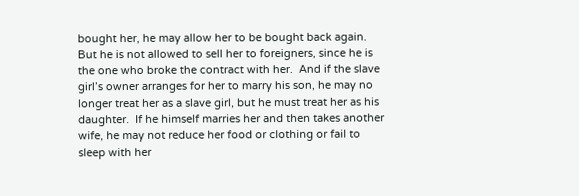bought her, he may allow her to be bought back again.  But he is not allowed to sell her to foreigners, since he is the one who broke the contract with her.  And if the slave girl’s owner arranges for her to marry his son, he may no longer treat her as a slave girl, but he must treat her as his daughter.  If he himself marries her and then takes another wife, he may not reduce her food or clothing or fail to sleep with her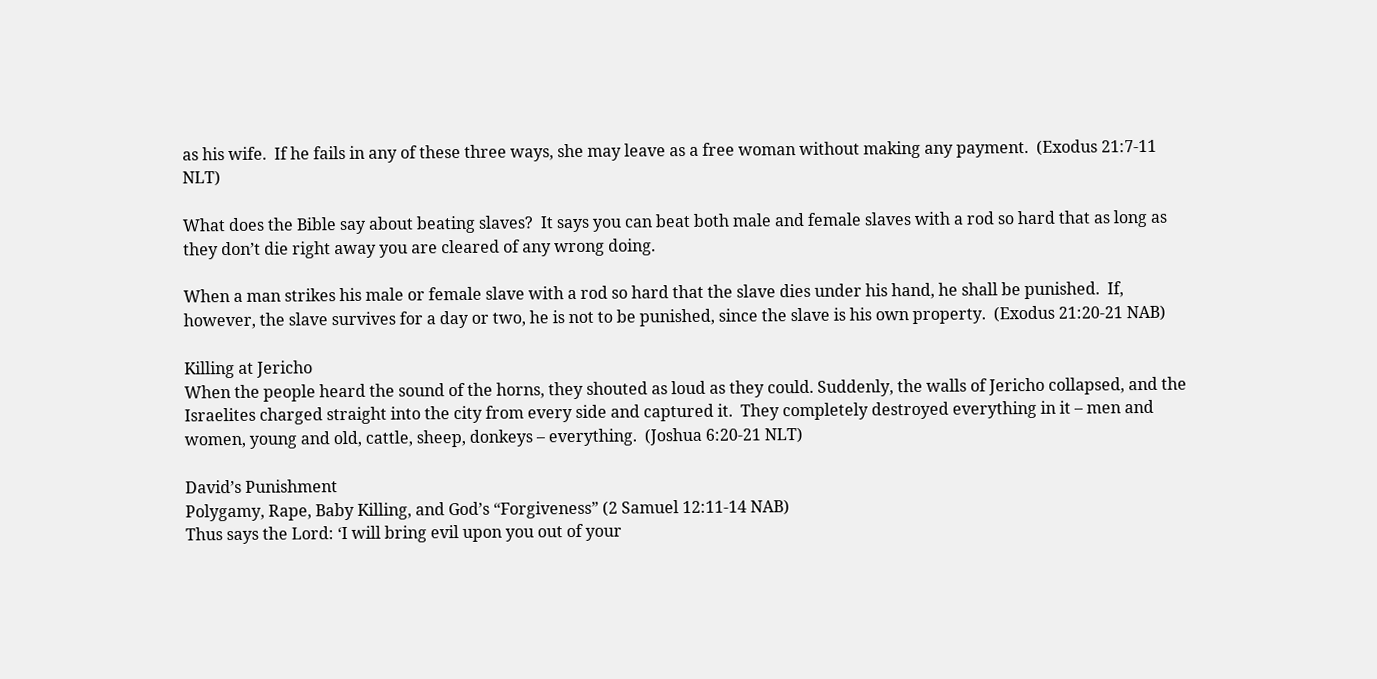as his wife.  If he fails in any of these three ways, she may leave as a free woman without making any payment.  (Exodus 21:7-11 NLT)

What does the Bible say about beating slaves?  It says you can beat both male and female slaves with a rod so hard that as long as they don’t die right away you are cleared of any wrong doing.

When a man strikes his male or female slave with a rod so hard that the slave dies under his hand, he shall be punished.  If, however, the slave survives for a day or two, he is not to be punished, since the slave is his own property.  (Exodus 21:20-21 NAB)

Killing at Jericho
When the people heard the sound of the horns, they shouted as loud as they could. Suddenly, the walls of Jericho collapsed, and the Israelites charged straight into the city from every side and captured it.  They completely destroyed everything in it – men and women, young and old, cattle, sheep, donkeys – everything.  (Joshua 6:20-21 NLT)

David’s Punishment
Polygamy, Rape, Baby Killing, and God’s “Forgiveness” (2 Samuel 12:11-14 NAB)
Thus says the Lord: ‘I will bring evil upon you out of your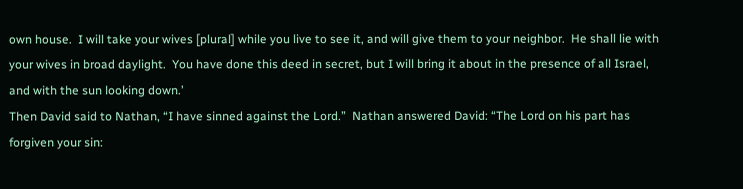own house.  I will take your wives [plural] while you live to see it, and will give them to your neighbor.  He shall lie with your wives in broad daylight.  You have done this deed in secret, but I will bring it about in the presence of all Israel, and with the sun looking down.’
Then David said to Nathan, “I have sinned against the Lord.”  Nathan answered David: “The Lord on his part has forgiven your sin: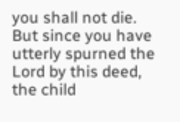you shall not die.  But since you have utterly spurned the Lord by this deed, the child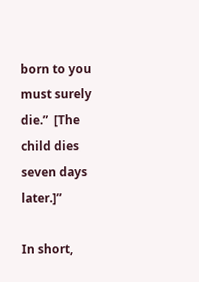born to you must surely die.”  [The child dies seven days later.]”

In short,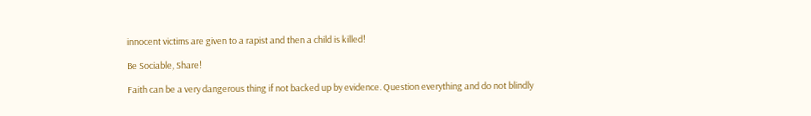innocent victims are given to a rapist and then a child is killed!

Be Sociable, Share!

Faith can be a very dangerous thing if not backed up by evidence. Question everything and do not blindly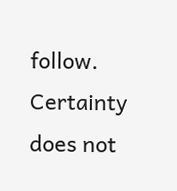follow. Certainty does not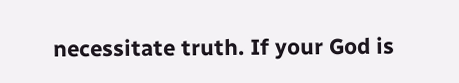necessitate truth. If your God is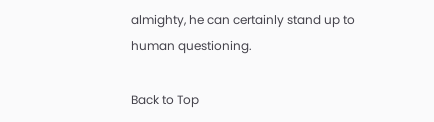almighty, he can certainly stand up to human questioning.

Back to Top